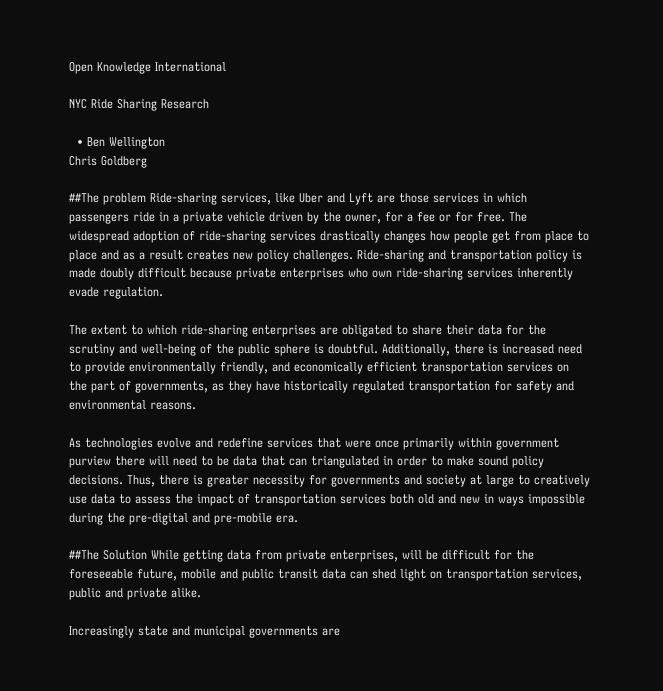Open Knowledge International

NYC Ride Sharing Research

  • Ben Wellington
Chris Goldberg

##The problem Ride-sharing services, like Uber and Lyft are those services in which passengers ride in a private vehicle driven by the owner, for a fee or for free. The widespread adoption of ride-sharing services drastically changes how people get from place to place and as a result creates new policy challenges. Ride-sharing and transportation policy is made doubly difficult because private enterprises who own ride-sharing services inherently evade regulation.

The extent to which ride-sharing enterprises are obligated to share their data for the scrutiny and well-being of the public sphere is doubtful. Additionally, there is increased need to provide environmentally friendly, and economically efficient transportation services on the part of governments, as they have historically regulated transportation for safety and environmental reasons.

As technologies evolve and redefine services that were once primarily within government purview there will need to be data that can triangulated in order to make sound policy decisions. Thus, there is greater necessity for governments and society at large to creatively use data to assess the impact of transportation services both old and new in ways impossible during the pre-digital and pre-mobile era.

##The Solution While getting data from private enterprises, will be difficult for the foreseeable future, mobile and public transit data can shed light on transportation services, public and private alike.

Increasingly state and municipal governments are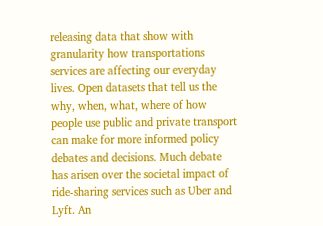releasing data that show with granularity how transportations services are affecting our everyday lives. Open datasets that tell us the why, when, what, where of how people use public and private transport can make for more informed policy debates and decisions. Much debate has arisen over the societal impact of ride-sharing services such as Uber and Lyft. An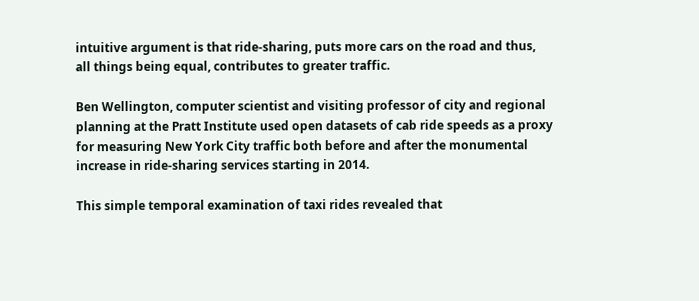intuitive argument is that ride-sharing, puts more cars on the road and thus, all things being equal, contributes to greater traffic.

Ben Wellington, computer scientist and visiting professor of city and regional planning at the Pratt Institute used open datasets of cab ride speeds as a proxy for measuring New York City traffic both before and after the monumental increase in ride-sharing services starting in 2014.

This simple temporal examination of taxi rides revealed that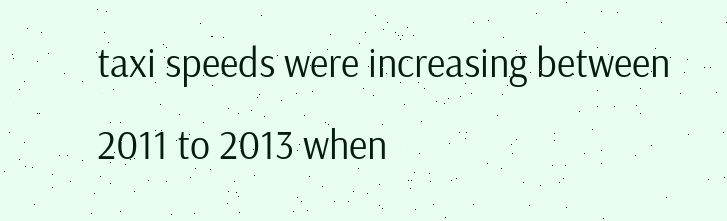taxi speeds were increasing between 2011 to 2013 when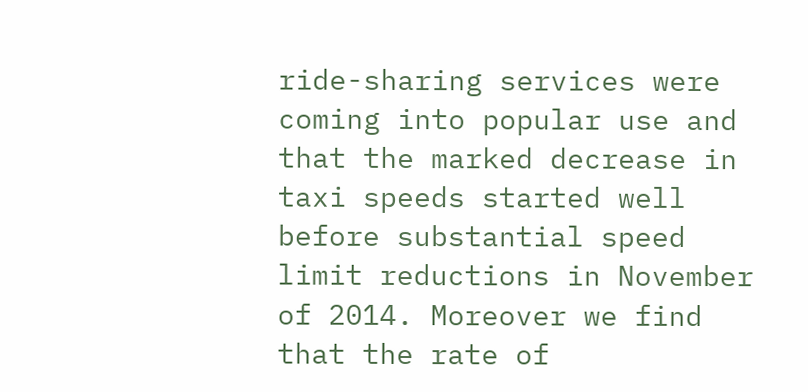ride-sharing services were coming into popular use and that the marked decrease in taxi speeds started well before substantial speed limit reductions in November of 2014. Moreover we find that the rate of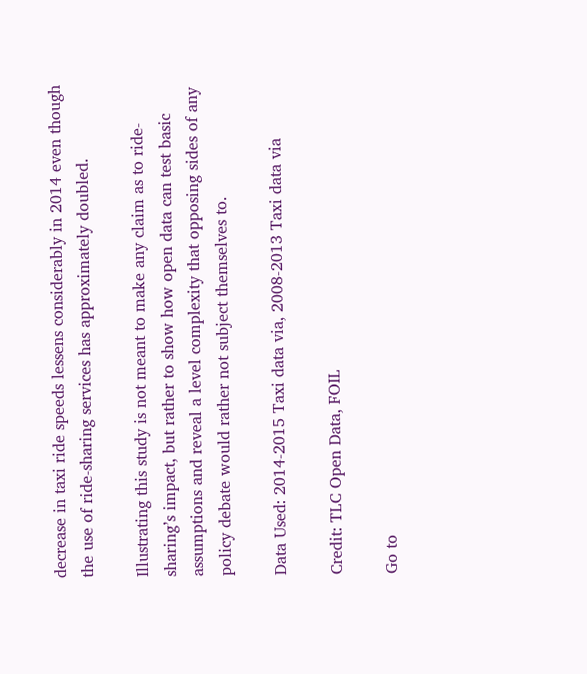decrease in taxi ride speeds lessens considerably in 2014 even though the use of ride-sharing services has approximately doubled.

Illustrating this study is not meant to make any claim as to ride-sharing’s impact, but rather to show how open data can test basic assumptions and reveal a level complexity that opposing sides of any policy debate would rather not subject themselves to.

Data Used: 2014-2015 Taxi data via, 2008-2013 Taxi data via

Credit: TLC Open Data, FOIL

Go to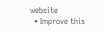website
  • Improve this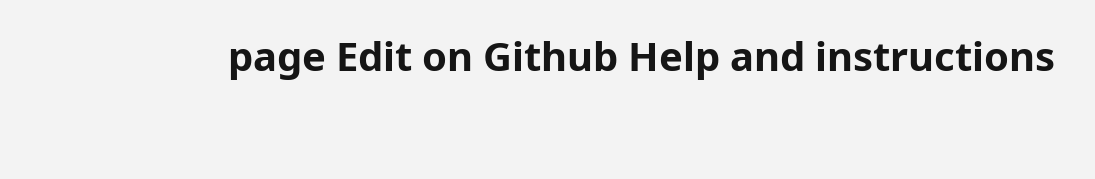page Edit on Github Help and instructions